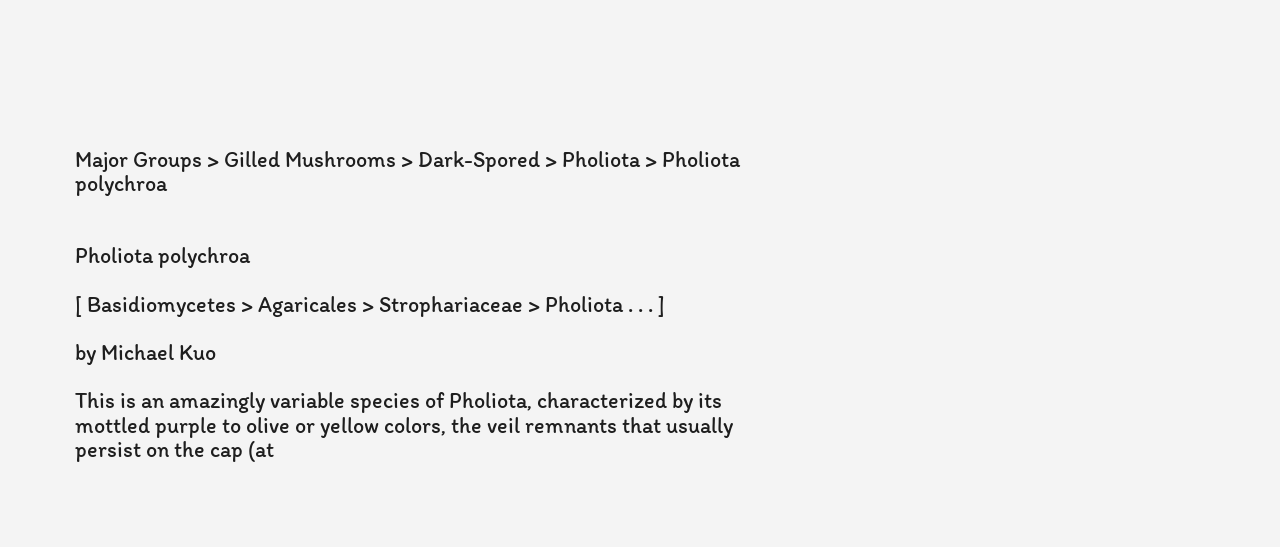Major Groups > Gilled Mushrooms > Dark-Spored > Pholiota > Pholiota polychroa


Pholiota polychroa

[ Basidiomycetes > Agaricales > Strophariaceae > Pholiota . . . ]

by Michael Kuo

This is an amazingly variable species of Pholiota, characterized by its mottled purple to olive or yellow colors, the veil remnants that usually persist on the cap (at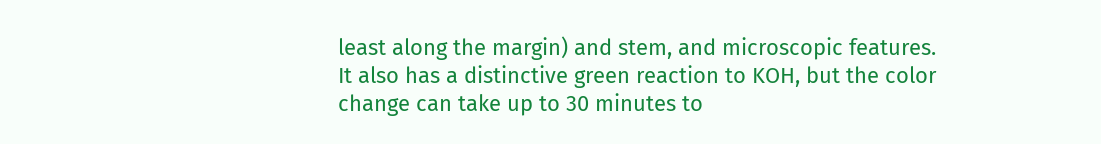least along the margin) and stem, and microscopic features. It also has a distinctive green reaction to KOH, but the color change can take up to 30 minutes to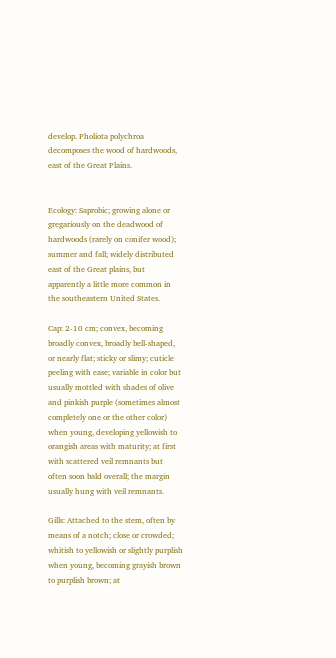develop. Pholiota polychroa decomposes the wood of hardwoods, east of the Great Plains.


Ecology: Saprobic; growing alone or gregariously on the deadwood of hardwoods (rarely on conifer wood); summer and fall; widely distributed east of the Great plains, but apparently a little more common in the southeastern United States.

Cap: 2-10 cm; convex, becoming broadly convex, broadly bell-shaped, or nearly flat; sticky or slimy; cuticle peeling with ease; variable in color but usually mottled with shades of olive and pinkish purple (sometimes almost completely one or the other color) when young, developing yellowish to orangish areas with maturity; at first with scattered veil remnants but often soon bald overall; the margin usually hung with veil remnants.

Gills: Attached to the stem, often by means of a notch; close or crowded; whitish to yellowish or slightly purplish when young, becoming grayish brown to purplish brown; at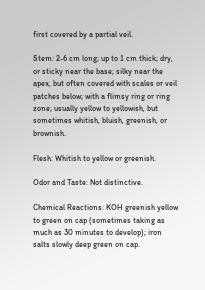first covered by a partial veil.

Stem: 2-6 cm long; up to 1 cm thick; dry, or sticky near the base; silky near the apex, but often covered with scales or veil patches below; with a flimsy ring or ring zone; usually yellow to yellowish, but sometimes whitish, bluish, greenish, or brownish.

Flesh: Whitish to yellow or greenish.

Odor and Taste: Not distinctive.

Chemical Reactions: KOH greenish yellow to green on cap (sometimes taking as much as 30 minutes to develop); iron salts slowly deep green on cap.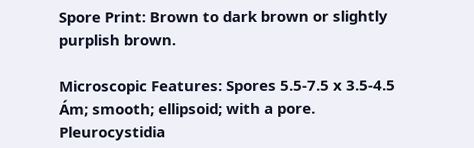Spore Print: Brown to dark brown or slightly purplish brown.

Microscopic Features: Spores 5.5-7.5 x 3.5-4.5 Ám; smooth; ellipsoid; with a pore. Pleurocystidia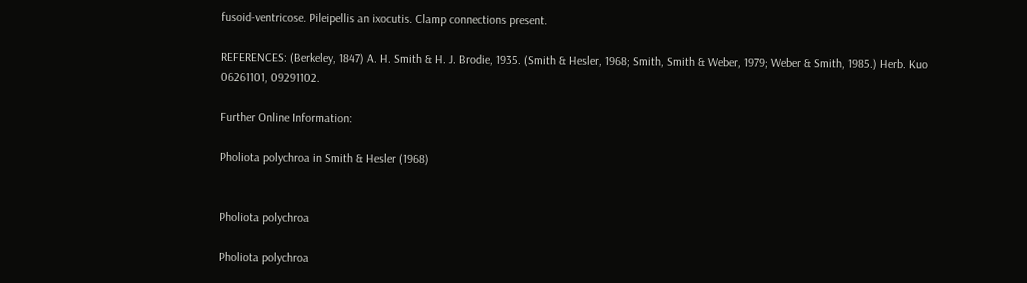fusoid-ventricose. Pileipellis an ixocutis. Clamp connections present.

REFERENCES: (Berkeley, 1847) A. H. Smith & H. J. Brodie, 1935. (Smith & Hesler, 1968; Smith, Smith & Weber, 1979; Weber & Smith, 1985.) Herb. Kuo 06261101, 09291102.

Further Online Information:

Pholiota polychroa in Smith & Hesler (1968)


Pholiota polychroa

Pholiota polychroa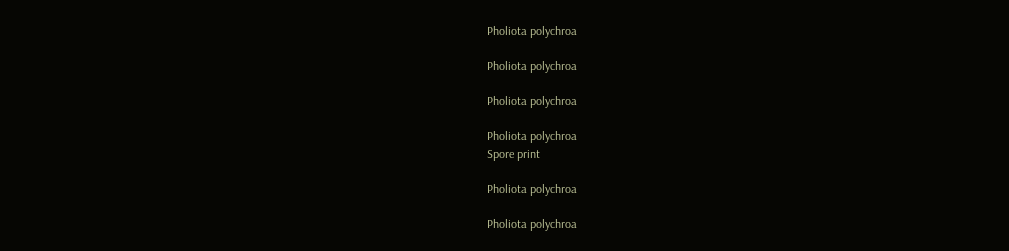Pholiota polychroa

Pholiota polychroa

Pholiota polychroa

Pholiota polychroa
Spore print

Pholiota polychroa

Pholiota polychroa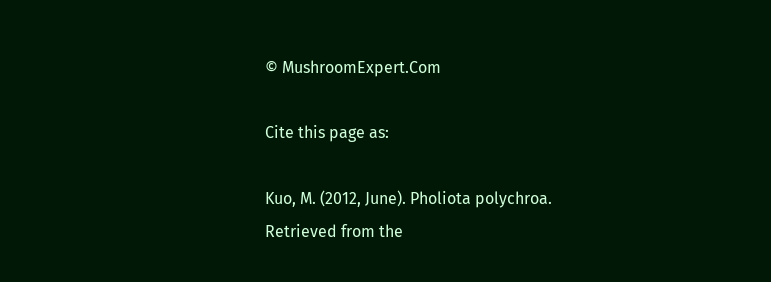© MushroomExpert.Com

Cite this page as:

Kuo, M. (2012, June). Pholiota polychroa. Retrieved from the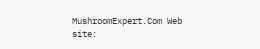MushroomExpert.Com Web site: